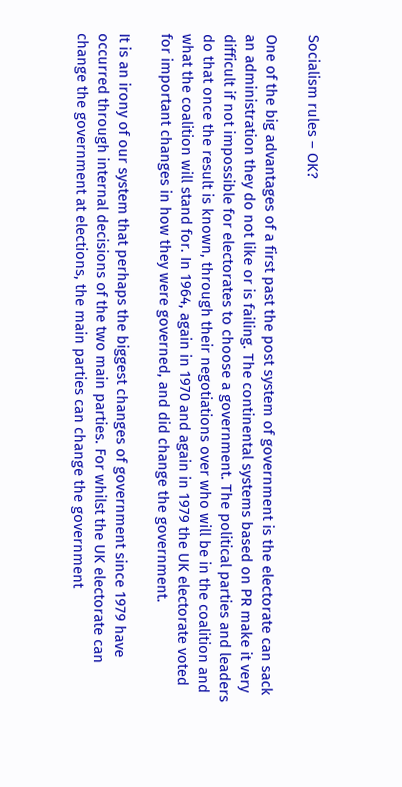Socialism rules – OK?

One of the big advantages of a first past the post system of government is the electorate can sack an administration they do not like or is failing. The continental systems based on PR make it very difficult if not impossible for electorates to choose a government. The political parties and leaders do that once the result is known, through their negotiations over who will be in the coalition and what the coalition will stand for. In 1964, again in 1970 and again in 1979 the UK electorate voted for important changes in how they were governed, and did change the government.

It is an irony of our system that perhaps the biggest changes of government since 1979 have occurred through internal decisions of the two main parties. For whilst the UK electorate can change the government at elections, the main parties can change the government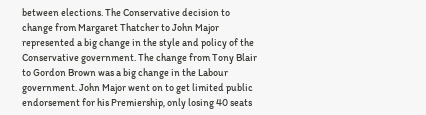between elections. The Conservative decision to change from Margaret Thatcher to John Major represented a big change in the style and policy of the Conservative government. The change from Tony Blair to Gordon Brown was a big change in the Labour government. John Major went on to get limited public endorsement for his Premiership, only losing 40 seats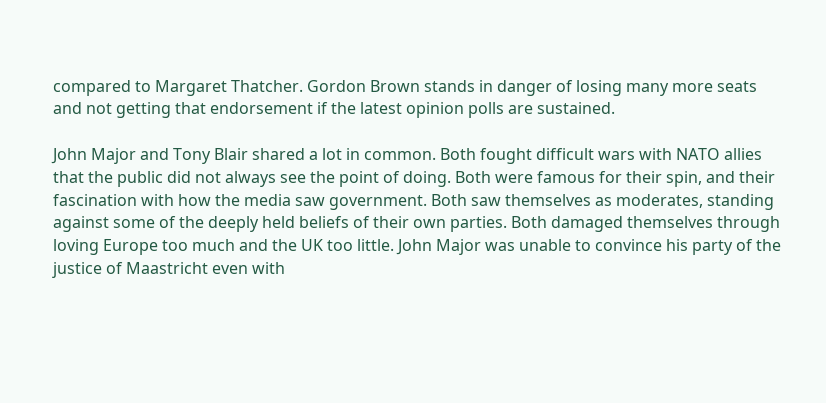compared to Margaret Thatcher. Gordon Brown stands in danger of losing many more seats and not getting that endorsement if the latest opinion polls are sustained.

John Major and Tony Blair shared a lot in common. Both fought difficult wars with NATO allies that the public did not always see the point of doing. Both were famous for their spin, and their fascination with how the media saw government. Both saw themselves as moderates, standing against some of the deeply held beliefs of their own parties. Both damaged themselves through loving Europe too much and the UK too little. John Major was unable to convince his party of the justice of Maastricht even with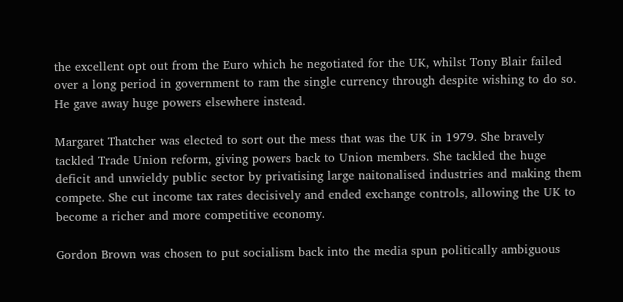the excellent opt out from the Euro which he negotiated for the UK, whilst Tony Blair failed over a long period in government to ram the single currency through despite wishing to do so. He gave away huge powers elsewhere instead.

Margaret Thatcher was elected to sort out the mess that was the UK in 1979. She bravely tackled Trade Union reform, giving powers back to Union members. She tackled the huge deficit and unwieldy public sector by privatising large naitonalised industries and making them compete. She cut income tax rates decisively and ended exchange controls, allowing the UK to become a richer and more competitive economy.

Gordon Brown was chosen to put socialism back into the media spun politically ambiguous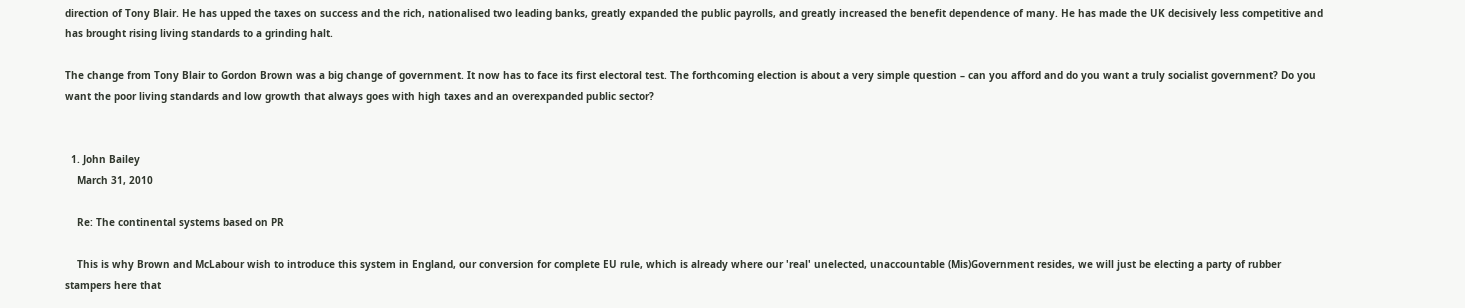direction of Tony Blair. He has upped the taxes on success and the rich, nationalised two leading banks, greatly expanded the public payrolls, and greatly increased the benefit dependence of many. He has made the UK decisively less competitive and has brought rising living standards to a grinding halt.

The change from Tony Blair to Gordon Brown was a big change of government. It now has to face its first electoral test. The forthcoming election is about a very simple question – can you afford and do you want a truly socialist government? Do you want the poor living standards and low growth that always goes with high taxes and an overexpanded public sector?


  1. John Bailey
    March 31, 2010

    Re: The continental systems based on PR

    This is why Brown and McLabour wish to introduce this system in England, our conversion for complete EU rule, which is already where our 'real' unelected, unaccountable (Mis)Government resides, we will just be electing a party of rubber stampers here that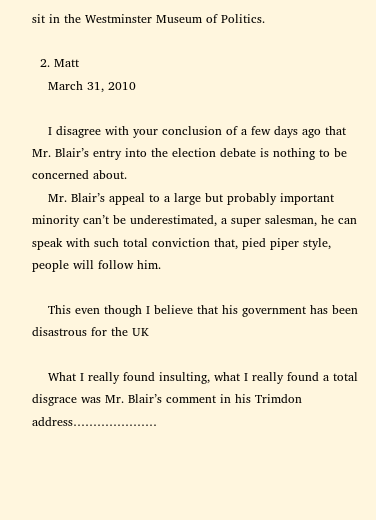sit in the Westminster Museum of Politics.

  2. Matt
    March 31, 2010

    I disagree with your conclusion of a few days ago that Mr. Blair’s entry into the election debate is nothing to be concerned about.
    Mr. Blair’s appeal to a large but probably important minority can’t be underestimated, a super salesman, he can speak with such total conviction that, pied piper style, people will follow him.

    This even though I believe that his government has been disastrous for the UK

    What I really found insulting, what I really found a total disgrace was Mr. Blair’s comment in his Trimdon address…………………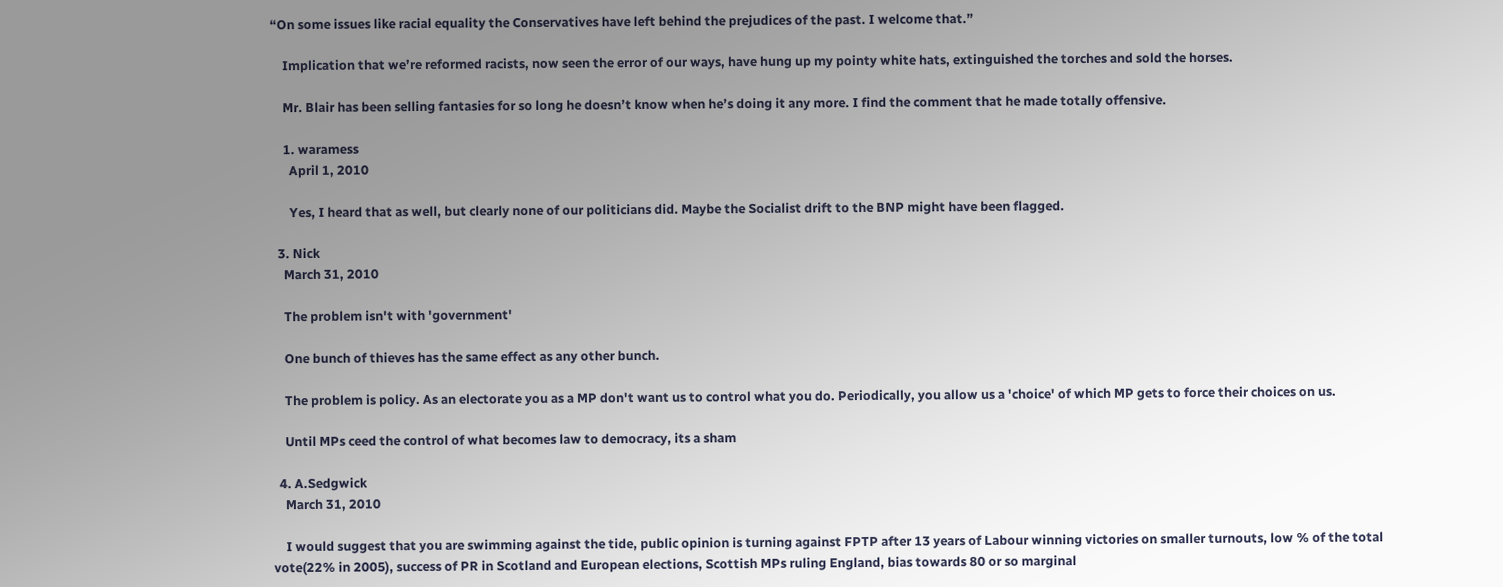“On some issues like racial equality the Conservatives have left behind the prejudices of the past. I welcome that.”

    Implication that we’re reformed racists, now seen the error of our ways, have hung up my pointy white hats, extinguished the torches and sold the horses.

    Mr. Blair has been selling fantasies for so long he doesn’t know when he’s doing it any more. I find the comment that he made totally offensive.

    1. waramess
      April 1, 2010

      Yes, I heard that as well, but clearly none of our politicians did. Maybe the Socialist drift to the BNP might have been flagged.

  3. Nick
    March 31, 2010

    The problem isn't with 'government'

    One bunch of thieves has the same effect as any other bunch.

    The problem is policy. As an electorate you as a MP don't want us to control what you do. Periodically, you allow us a 'choice' of which MP gets to force their choices on us.

    Until MPs ceed the control of what becomes law to democracy, its a sham

  4. A.Sedgwick
    March 31, 2010

    I would suggest that you are swimming against the tide, public opinion is turning against FPTP after 13 years of Labour winning victories on smaller turnouts, low % of the total vote(22% in 2005), success of PR in Scotland and European elections, Scottish MPs ruling England, bias towards 80 or so marginal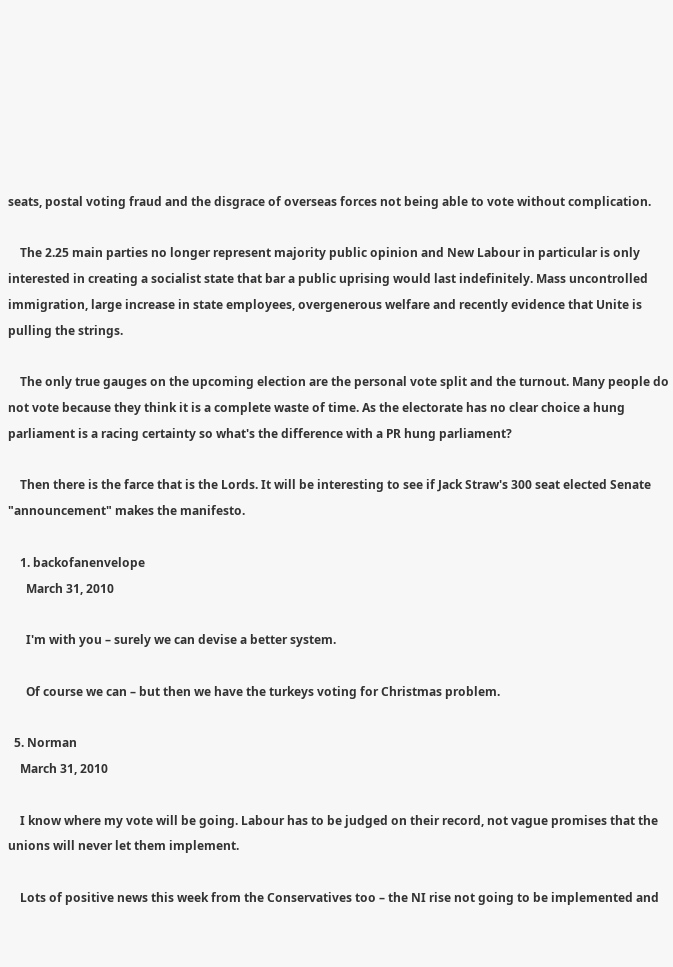seats, postal voting fraud and the disgrace of overseas forces not being able to vote without complication.

    The 2.25 main parties no longer represent majority public opinion and New Labour in particular is only interested in creating a socialist state that bar a public uprising would last indefinitely. Mass uncontrolled immigration, large increase in state employees, overgenerous welfare and recently evidence that Unite is pulling the strings.

    The only true gauges on the upcoming election are the personal vote split and the turnout. Many people do not vote because they think it is a complete waste of time. As the electorate has no clear choice a hung parliament is a racing certainty so what's the difference with a PR hung parliament?

    Then there is the farce that is the Lords. It will be interesting to see if Jack Straw's 300 seat elected Senate "announcement" makes the manifesto.

    1. backofanenvelope
      March 31, 2010

      I'm with you – surely we can devise a better system.

      Of course we can – but then we have the turkeys voting for Christmas problem.

  5. Norman
    March 31, 2010

    I know where my vote will be going. Labour has to be judged on their record, not vague promises that the unions will never let them implement.

    Lots of positive news this week from the Conservatives too – the NI rise not going to be implemented and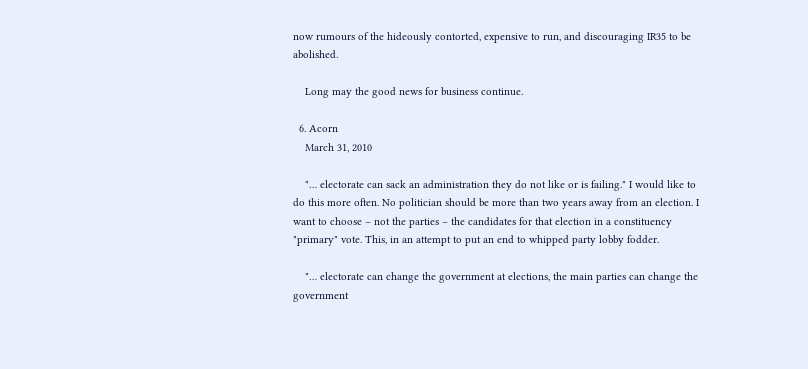now rumours of the hideously contorted, expensive to run, and discouraging IR35 to be abolished.

    Long may the good news for business continue.

  6. Acorn
    March 31, 2010

    "… electorate can sack an administration they do not like or is failing." I would like to do this more often. No politician should be more than two years away from an election. I want to choose – not the parties – the candidates for that election in a constituency "primary" vote. This, in an attempt to put an end to whipped party lobby fodder.

    "… electorate can change the government at elections, the main parties can change the government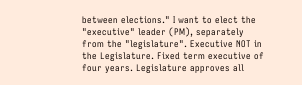between elections." I want to elect the "executive" leader (PM), separately from the "legislature". Executive NOT in the Legislature. Fixed term executive of four years. Legislature approves all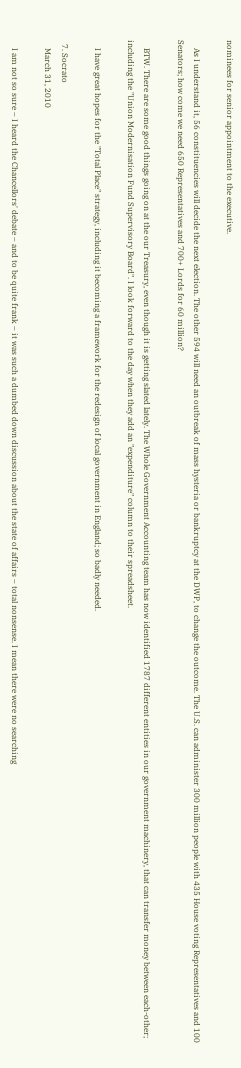nominees for senior appointment to the executive.

    As I understand it, 56 constituencies will decide the next election. The other 594 will need an outbreak of mass hysteria or bankruptcy at the DWP, to change the outcome. The U.S. can administer 300 million people with 435 House voting Representatives and 100 Senators; how come we need 650 Representatives and 700+ Lords for 60 million?

    BTW. There are some good things going on at the our Treasury, even though it is getting slated lately. The Whole Government Accounting team has now identified 1787 different entities in our government machinery, that can transfer money between each-other; including the "Union Modernisation Fund Supervisory Board". I look forward to the day when they add an "expenditure" column to their spreadsheet.

    I have great hopes for the "Total Place" strategy, including it becoming a framework for the redesign of local government in England; so badly needed.

  7. Socrato
    March 31, 2010

    I am not so sure – I heard the Chancellors' debate – and to be quite frank – it was such a dumbed down discussion about the state of affairs – total nonsense. I mean there were no searching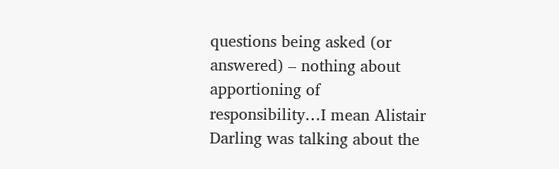questions being asked (or answered) – nothing about apportioning of responsibility…I mean Alistair Darling was talking about the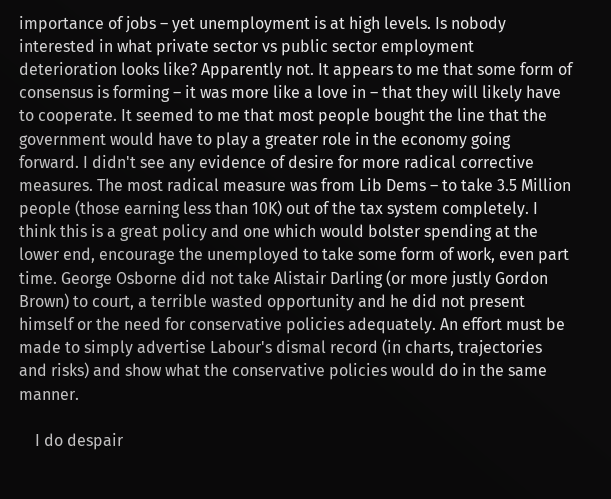importance of jobs – yet unemployment is at high levels. Is nobody interested in what private sector vs public sector employment deterioration looks like? Apparently not. It appears to me that some form of consensus is forming – it was more like a love in – that they will likely have to cooperate. It seemed to me that most people bought the line that the government would have to play a greater role in the economy going forward. I didn't see any evidence of desire for more radical corrective measures. The most radical measure was from Lib Dems – to take 3.5 Million people (those earning less than 10K) out of the tax system completely. I think this is a great policy and one which would bolster spending at the lower end, encourage the unemployed to take some form of work, even part time. George Osborne did not take Alistair Darling (or more justly Gordon Brown) to court, a terrible wasted opportunity and he did not present himself or the need for conservative policies adequately. An effort must be made to simply advertise Labour's dismal record (in charts, trajectories and risks) and show what the conservative policies would do in the same manner.

    I do despair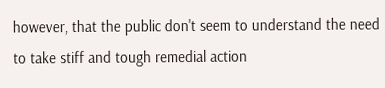however, that the public don't seem to understand the need to take stiff and tough remedial action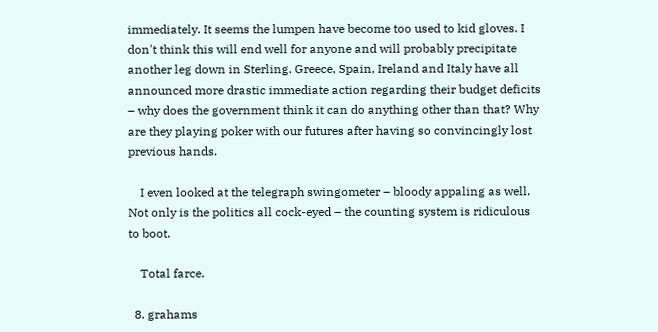immediately. It seems the lumpen have become too used to kid gloves. I don't think this will end well for anyone and will probably precipitate another leg down in Sterling. Greece, Spain, Ireland and Italy have all announced more drastic immediate action regarding their budget deficits – why does the government think it can do anything other than that? Why are they playing poker with our futures after having so convincingly lost previous hands.

    I even looked at the telegraph swingometer – bloody appaling as well. Not only is the politics all cock-eyed – the counting system is ridiculous to boot.

    Total farce.

  8. grahams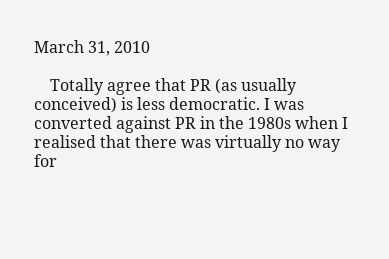March 31, 2010

    Totally agree that PR (as usually conceived) is less democratic. I was converted against PR in the 1980s when I realised that there was virtually no way for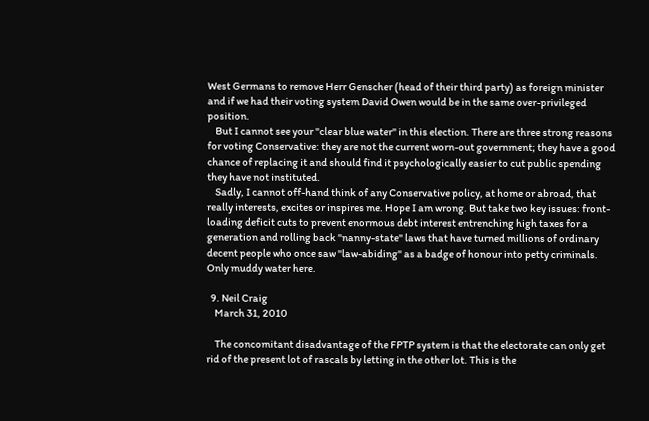West Germans to remove Herr Genscher (head of their third party) as foreign minister and if we had their voting system David Owen would be in the same over-privileged position.
    But I cannot see your "clear blue water" in this election. There are three strong reasons for voting Conservative: they are not the current worn-out government; they have a good chance of replacing it and should find it psychologically easier to cut public spending they have not instituted.
    Sadly, I cannot off-hand think of any Conservative policy, at home or abroad, that really interests, excites or inspires me. Hope I am wrong. But take two key issues: front-loading deficit cuts to prevent enormous debt interest entrenching high taxes for a generation and rolling back "nanny-state" laws that have turned millions of ordinary decent people who once saw "law-abiding" as a badge of honour into petty criminals. Only muddy water here.

  9. Neil Craig
    March 31, 2010

    The concomitant disadvantage of the FPTP system is that the electorate can only get rid of the present lot of rascals by letting in the other lot. This is the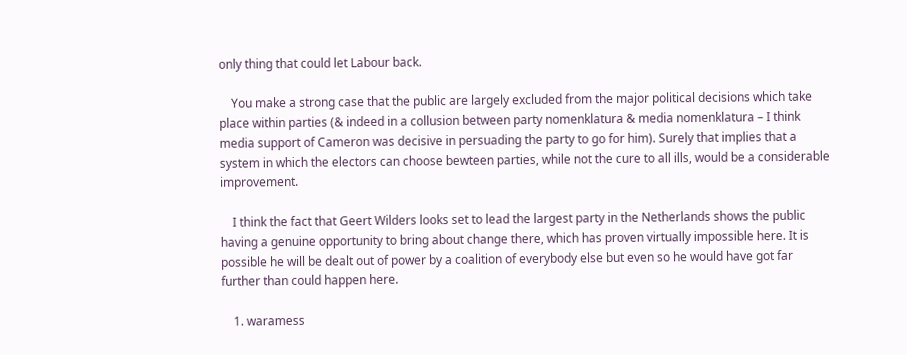only thing that could let Labour back.

    You make a strong case that the public are largely excluded from the major political decisions which take place within parties (& indeed in a collusion between party nomenklatura & media nomenklatura – I think media support of Cameron was decisive in persuading the party to go for him). Surely that implies that a system in which the electors can choose bewteen parties, while not the cure to all ills, would be a considerable improvement.

    I think the fact that Geert Wilders looks set to lead the largest party in the Netherlands shows the public having a genuine opportunity to bring about change there, which has proven virtually impossible here. It is possible he will be dealt out of power by a coalition of everybody else but even so he would have got far further than could happen here.

    1. waramess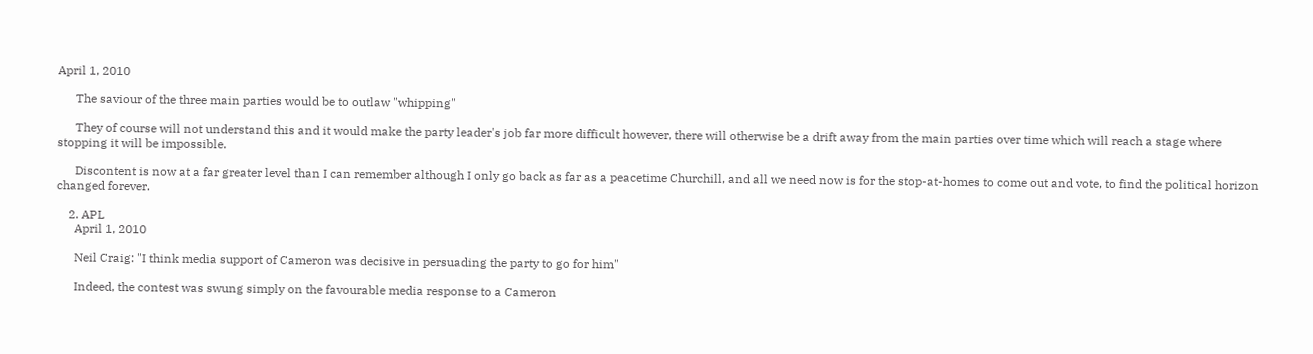April 1, 2010

      The saviour of the three main parties would be to outlaw "whipping"

      They of course will not understand this and it would make the party leader's job far more difficult however, there will otherwise be a drift away from the main parties over time which will reach a stage where stopping it will be impossible.

      Discontent is now at a far greater level than I can remember although I only go back as far as a peacetime Churchill, and all we need now is for the stop-at-homes to come out and vote, to find the political horizon changed forever.

    2. APL
      April 1, 2010

      Neil Craig: "I think media support of Cameron was decisive in persuading the party to go for him"

      Indeed, the contest was swung simply on the favourable media response to a Cameron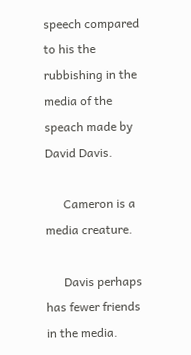speech compared to his the rubbishing in the media of the speach made by David Davis.

      Cameron is a media creature.

      Davis perhaps has fewer friends in the media.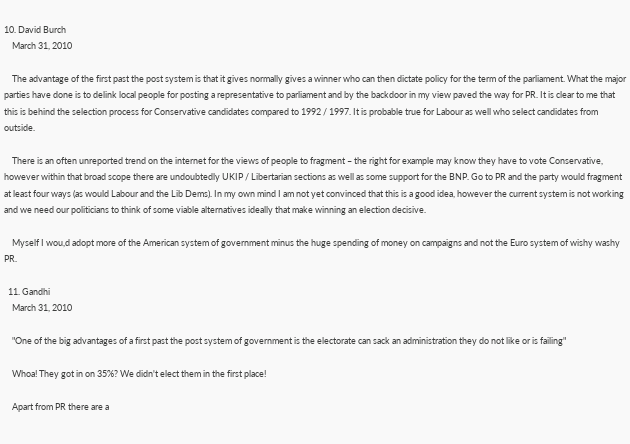10. David Burch
    March 31, 2010

    The advantage of the first past the post system is that it gives normally gives a winner who can then dictate policy for the term of the parliament. What the major parties have done is to delink local people for posting a representative to parliament and by the backdoor in my view paved the way for PR. It is clear to me that this is behind the selection process for Conservative candidates compared to 1992 / 1997. It is probable true for Labour as well who select candidates from outside.

    There is an often unreported trend on the internet for the views of people to fragment – the right for example may know they have to vote Conservative, however within that broad scope there are undoubtedly UKIP / Libertarian sections as well as some support for the BNP. Go to PR and the party would fragment at least four ways (as would Labour and the Lib Dems). In my own mind I am not yet convinced that this is a good idea, however the current system is not working and we need our politicians to think of some viable alternatives ideally that make winning an election decisive.

    Myself I wou,d adopt more of the American system of government minus the huge spending of money on campaigns and not the Euro system of wishy washy PR.

  11. Gandhi
    March 31, 2010

    "One of the big advantages of a first past the post system of government is the electorate can sack an administration they do not like or is failing"

    Whoa! They got in on 35%? We didn't elect them in the first place!

    Apart from PR there are a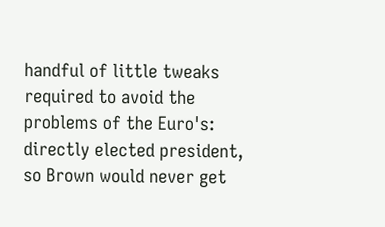handful of little tweaks required to avoid the problems of the Euro's: directly elected president, so Brown would never get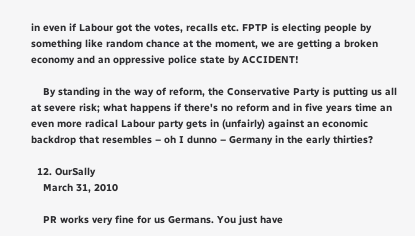in even if Labour got the votes, recalls etc. FPTP is electing people by something like random chance at the moment, we are getting a broken economy and an oppressive police state by ACCIDENT!

    By standing in the way of reform, the Conservative Party is putting us all at severe risk; what happens if there's no reform and in five years time an even more radical Labour party gets in (unfairly) against an economic backdrop that resembles – oh I dunno – Germany in the early thirties?

  12. OurSally
    March 31, 2010

    PR works very fine for us Germans. You just have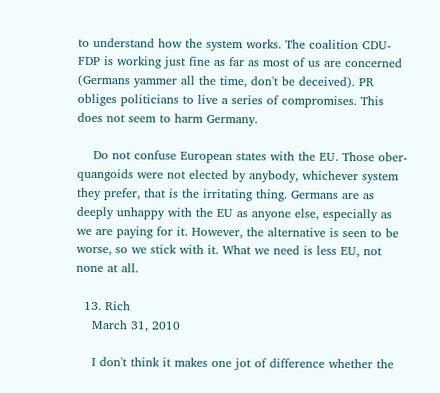to understand how the system works. The coalition CDU-FDP is working just fine as far as most of us are concerned (Germans yammer all the time, don't be deceived). PR obliges politicians to live a series of compromises. This does not seem to harm Germany.

    Do not confuse European states with the EU. Those ober-quangoids were not elected by anybody, whichever system they prefer, that is the irritating thing. Germans are as deeply unhappy with the EU as anyone else, especially as we are paying for it. However, the alternative is seen to be worse, so we stick with it. What we need is less EU, not none at all.

  13. Rich
    March 31, 2010

    I don't think it makes one jot of difference whether the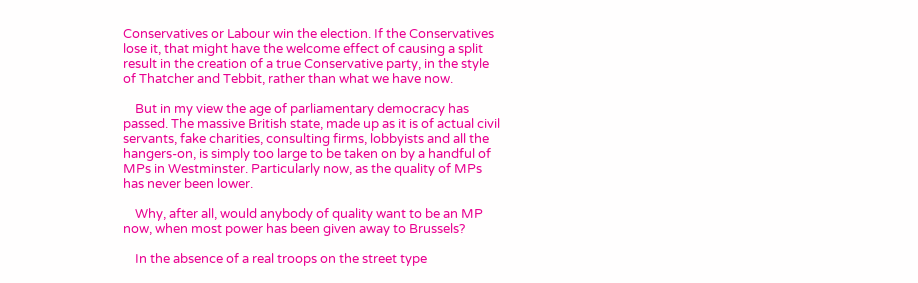Conservatives or Labour win the election. If the Conservatives lose it, that might have the welcome effect of causing a split result in the creation of a true Conservative party, in the style of Thatcher and Tebbit, rather than what we have now.

    But in my view the age of parliamentary democracy has passed. The massive British state, made up as it is of actual civil servants, fake charities, consulting firms, lobbyists and all the hangers-on, is simply too large to be taken on by a handful of MPs in Westminster. Particularly now, as the quality of MPs has never been lower.

    Why, after all, would anybody of quality want to be an MP now, when most power has been given away to Brussels?

    In the absence of a real troops on the street type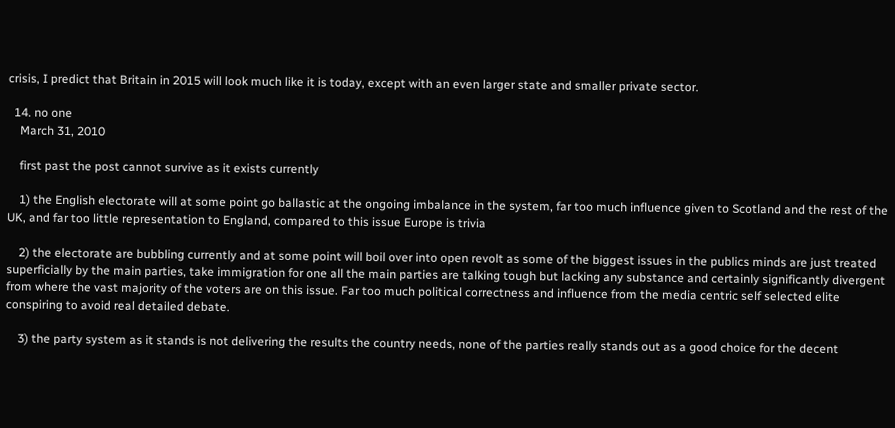crisis, I predict that Britain in 2015 will look much like it is today, except with an even larger state and smaller private sector.

  14. no one
    March 31, 2010

    first past the post cannot survive as it exists currently

    1) the English electorate will at some point go ballastic at the ongoing imbalance in the system, far too much influence given to Scotland and the rest of the UK, and far too little representation to England, compared to this issue Europe is trivia

    2) the electorate are bubbling currently and at some point will boil over into open revolt as some of the biggest issues in the publics minds are just treated superficially by the main parties, take immigration for one all the main parties are talking tough but lacking any substance and certainly significantly divergent from where the vast majority of the voters are on this issue. Far too much political correctness and influence from the media centric self selected elite conspiring to avoid real detailed debate.

    3) the party system as it stands is not delivering the results the country needs, none of the parties really stands out as a good choice for the decent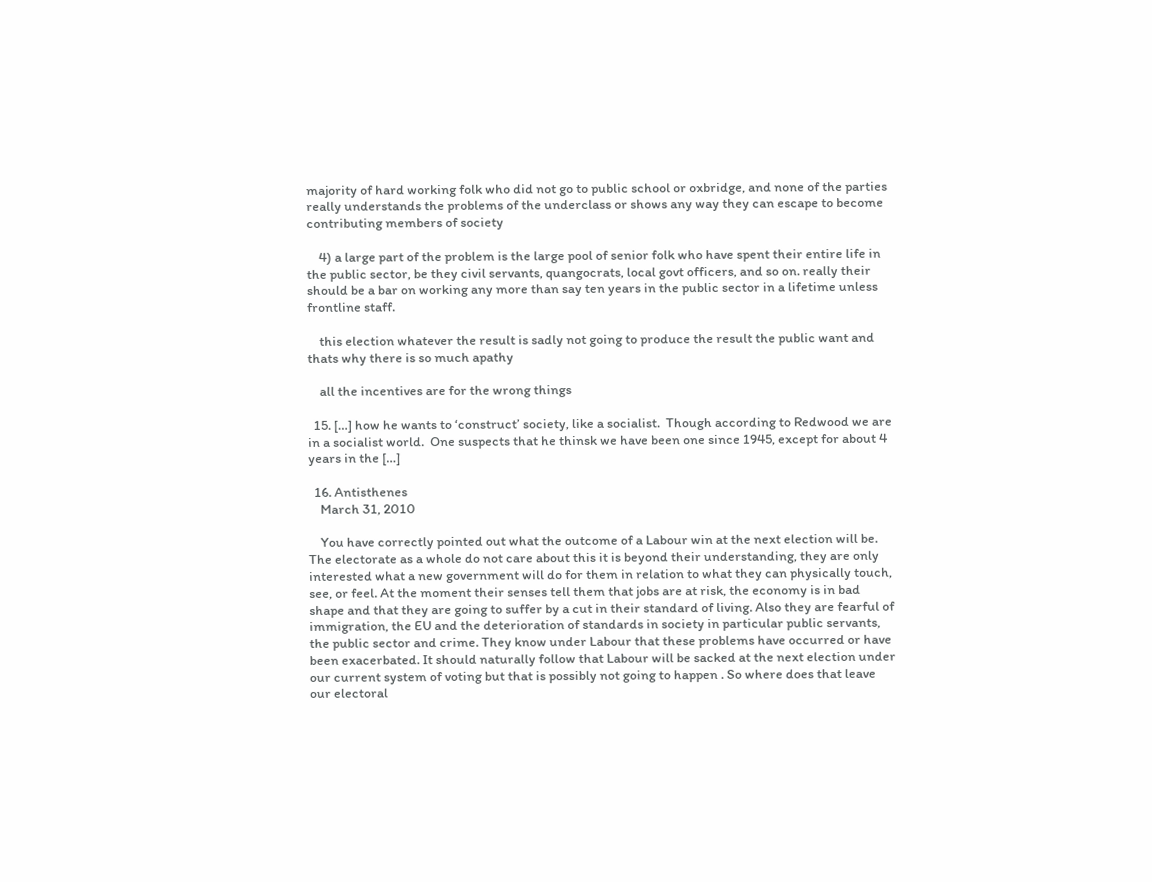majority of hard working folk who did not go to public school or oxbridge, and none of the parties really understands the problems of the underclass or shows any way they can escape to become contributing members of society

    4) a large part of the problem is the large pool of senior folk who have spent their entire life in the public sector, be they civil servants, quangocrats, local govt officers, and so on. really their should be a bar on working any more than say ten years in the public sector in a lifetime unless frontline staff.

    this election whatever the result is sadly not going to produce the result the public want and thats why there is so much apathy

    all the incentives are for the wrong things

  15. […] how he wants to ‘construct’ society, like a socialist.  Though according to Redwood we are in a socialist world.  One suspects that he thinsk we have been one since 1945, except for about 4 years in the […]

  16. Antisthenes
    March 31, 2010

    You have correctly pointed out what the outcome of a Labour win at the next election will be. The electorate as a whole do not care about this it is beyond their understanding, they are only interested what a new government will do for them in relation to what they can physically touch, see, or feel. At the moment their senses tell them that jobs are at risk, the economy is in bad shape and that they are going to suffer by a cut in their standard of living. Also they are fearful of immigration, the EU and the deterioration of standards in society in particular public servants, the public sector and crime. They know under Labour that these problems have occurred or have been exacerbated. It should naturally follow that Labour will be sacked at the next election under our current system of voting but that is possibly not going to happen . So where does that leave our electoral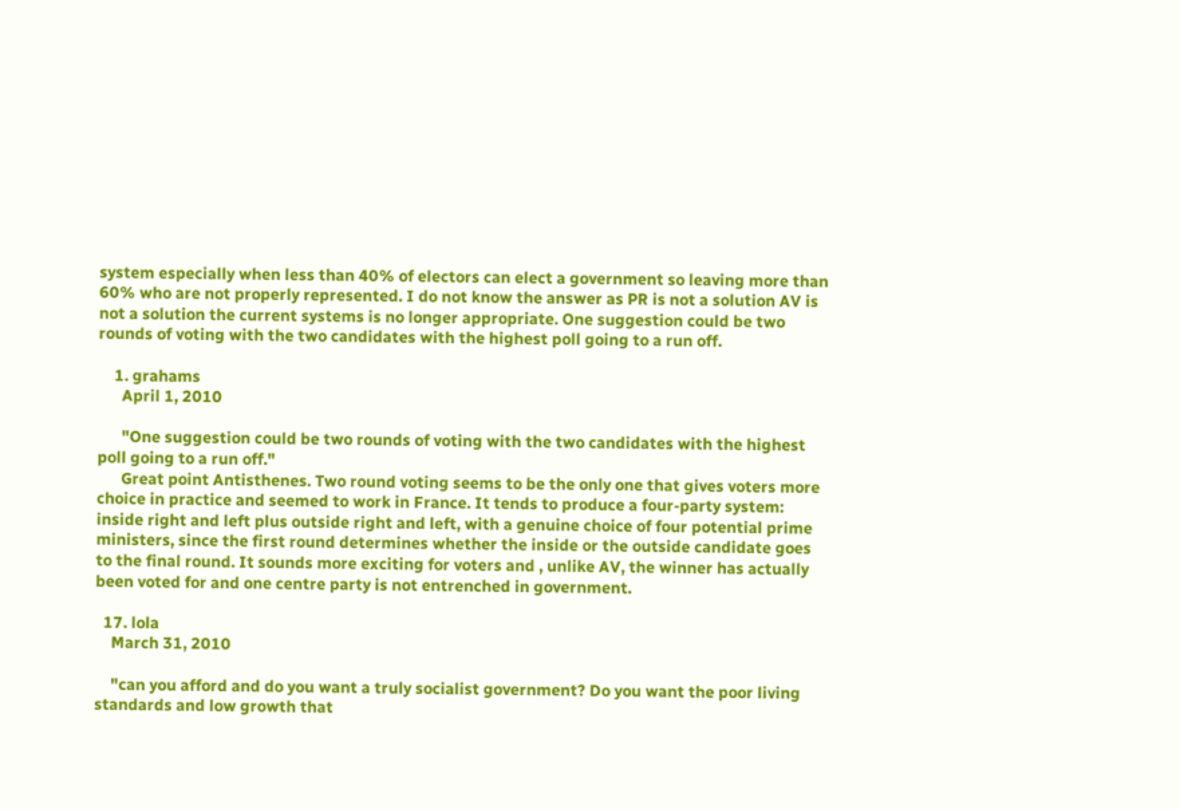system especially when less than 40% of electors can elect a government so leaving more than 60% who are not properly represented. I do not know the answer as PR is not a solution AV is not a solution the current systems is no longer appropriate. One suggestion could be two rounds of voting with the two candidates with the highest poll going to a run off.

    1. grahams
      April 1, 2010

      "One suggestion could be two rounds of voting with the two candidates with the highest poll going to a run off."
      Great point Antisthenes. Two round voting seems to be the only one that gives voters more choice in practice and seemed to work in France. It tends to produce a four-party system: inside right and left plus outside right and left, with a genuine choice of four potential prime ministers, since the first round determines whether the inside or the outside candidate goes to the final round. It sounds more exciting for voters and , unlike AV, the winner has actually been voted for and one centre party is not entrenched in government.

  17. lola
    March 31, 2010

    "can you afford and do you want a truly socialist government? Do you want the poor living standards and low growth that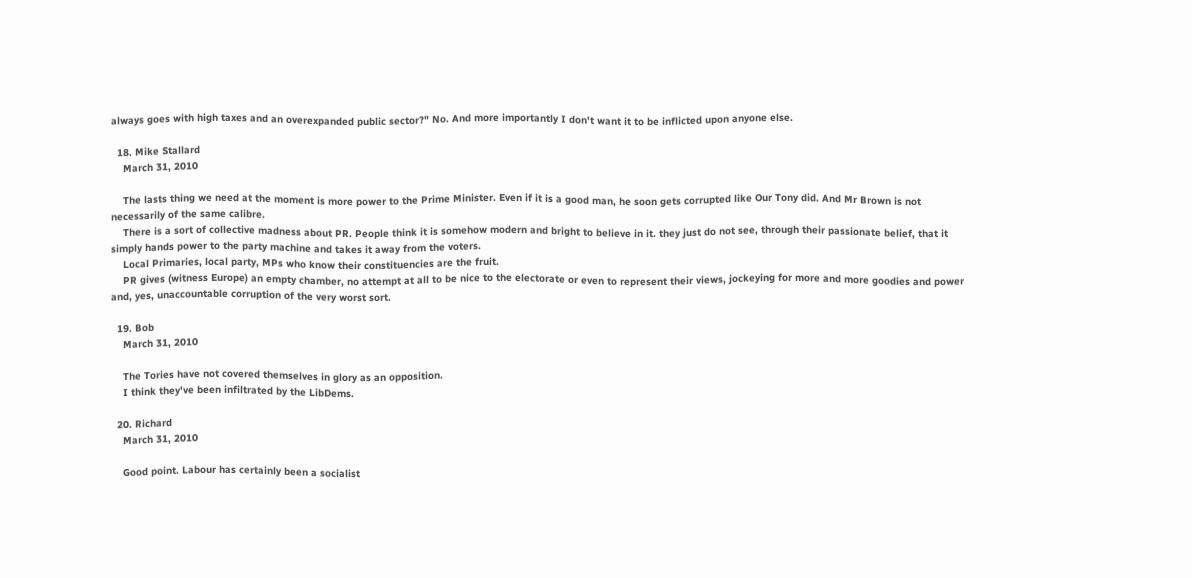always goes with high taxes and an overexpanded public sector?" No. And more importantly I don't want it to be inflicted upon anyone else.

  18. Mike Stallard
    March 31, 2010

    The lasts thing we need at the moment is more power to the Prime Minister. Even if it is a good man, he soon gets corrupted like Our Tony did. And Mr Brown is not necessarily of the same calibre.
    There is a sort of collective madness about PR. People think it is somehow modern and bright to believe in it. they just do not see, through their passionate belief, that it simply hands power to the party machine and takes it away from the voters.
    Local Primaries, local party, MPs who know their constituencies are the fruit.
    PR gives (witness Europe) an empty chamber, no attempt at all to be nice to the electorate or even to represent their views, jockeying for more and more goodies and power and, yes, unaccountable corruption of the very worst sort.

  19. Bob
    March 31, 2010

    The Tories have not covered themselves in glory as an opposition.
    I think they've been infiltrated by the LibDems.

  20. Richard
    March 31, 2010

    Good point. Labour has certainly been a socialist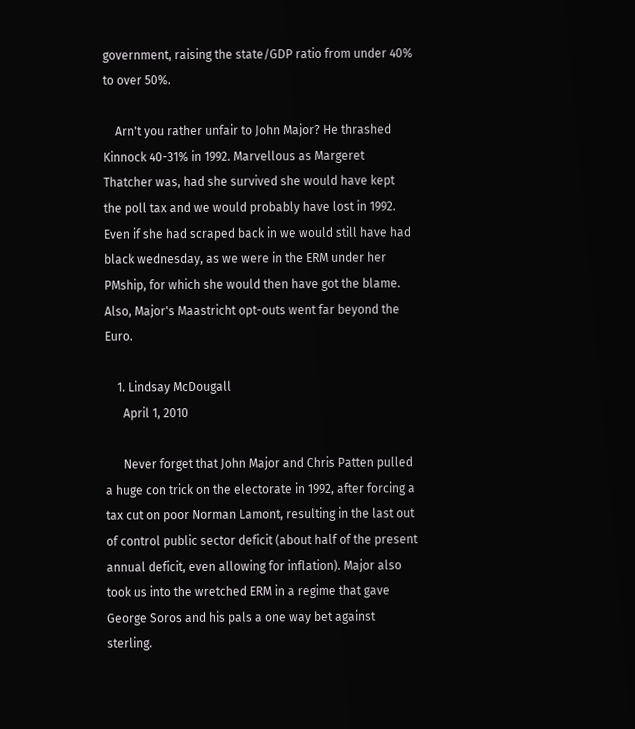government, raising the state/GDP ratio from under 40% to over 50%.

    Arn't you rather unfair to John Major? He thrashed Kinnock 40-31% in 1992. Marvellous as Margeret Thatcher was, had she survived she would have kept the poll tax and we would probably have lost in 1992. Even if she had scraped back in we would still have had black wednesday, as we were in the ERM under her PMship, for which she would then have got the blame. Also, Major's Maastricht opt-outs went far beyond the Euro.

    1. Lindsay McDougall
      April 1, 2010

      Never forget that John Major and Chris Patten pulled a huge con trick on the electorate in 1992, after forcing a tax cut on poor Norman Lamont, resulting in the last out of control public sector deficit (about half of the present annual deficit, even allowing for inflation). Major also took us into the wretched ERM in a regime that gave George Soros and his pals a one way bet against sterling.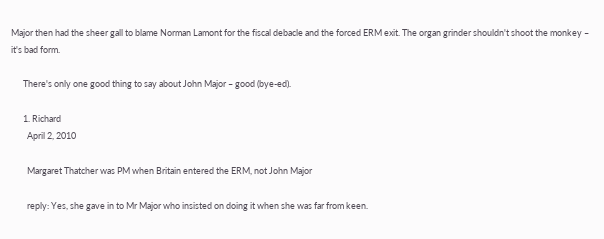Major then had the sheer gall to blame Norman Lamont for the fiscal debacle and the forced ERM exit. The organ grinder shouldn't shoot the monkey – it's bad form.

      There's only one good thing to say about John Major – good (bye-ed).

      1. Richard
        April 2, 2010

        Margaret Thatcher was PM when Britain entered the ERM, not John Major

        reply: Yes, she gave in to Mr Major who insisted on doing it when she was far from keen.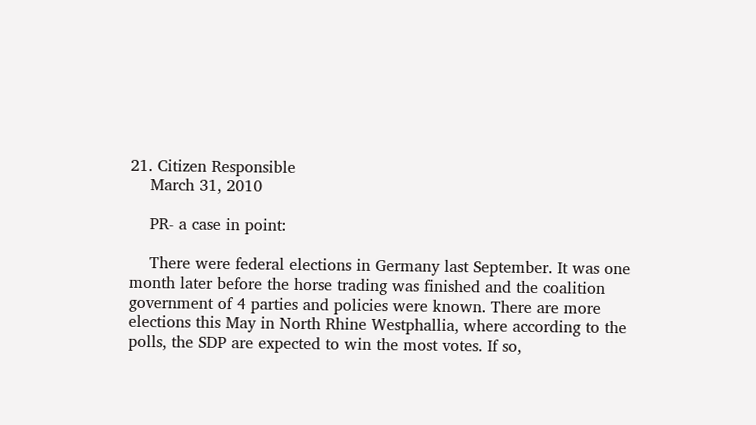21. Citizen Responsible
    March 31, 2010

    PR- a case in point:

    There were federal elections in Germany last September. It was one month later before the horse trading was finished and the coalition government of 4 parties and policies were known. There are more elections this May in North Rhine Westphallia, where according to the polls, the SDP are expected to win the most votes. If so,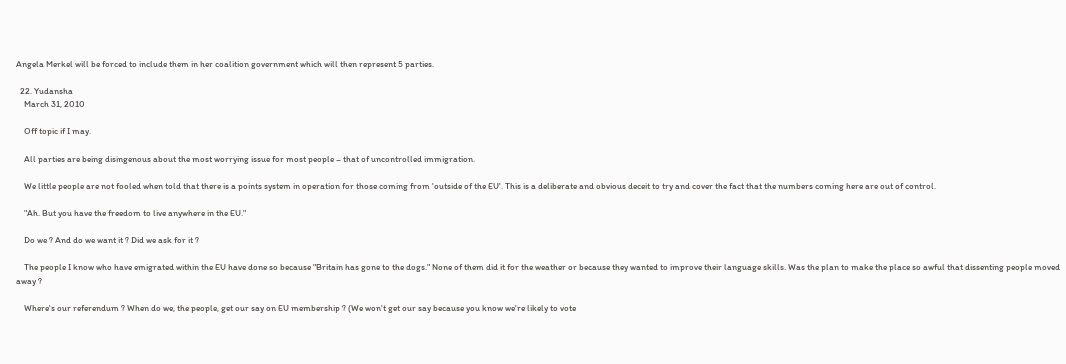Angela Merkel will be forced to include them in her coalition government which will then represent 5 parties.

  22. Yudansha
    March 31, 2010

    Off topic if I may.

    All parties are being disingenous about the most worrying issue for most people – that of uncontrolled immigration.

    We little people are not fooled when told that there is a points system in operation for those coming from 'outside of the EU'. This is a deliberate and obvious deceit to try and cover the fact that the numbers coming here are out of control.

    "Ah. But you have the freedom to live anywhere in the EU."

    Do we ? And do we want it ? Did we ask for it ?

    The people I know who have emigrated within the EU have done so because "Britain has gone to the dogs." None of them did it for the weather or because they wanted to improve their language skills. Was the plan to make the place so awful that dissenting people moved away ?

    Where's our referendum ? When do we, the people, get our say on EU membership ? (We won't get our say because you know we're likely to vote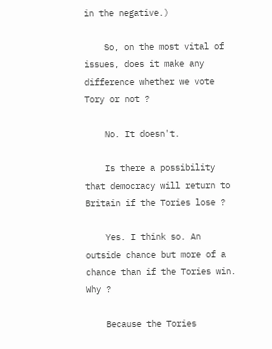in the negative.)

    So, on the most vital of issues, does it make any difference whether we vote Tory or not ?

    No. It doesn't.

    Is there a possibility that democracy will return to Britain if the Tories lose ?

    Yes. I think so. An outside chance but more of a chance than if the Tories win. Why ?

    Because the Tories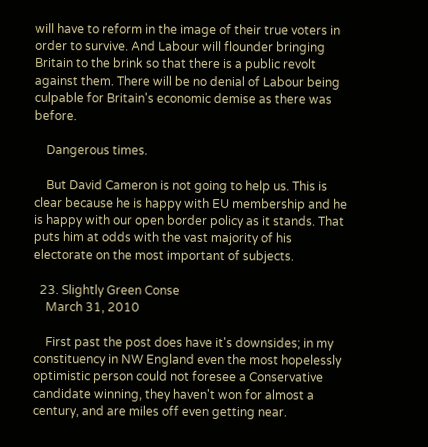will have to reform in the image of their true voters in order to survive. And Labour will flounder bringing Britain to the brink so that there is a public revolt against them. There will be no denial of Labour being culpable for Britain's economic demise as there was before.

    Dangerous times.

    But David Cameron is not going to help us. This is clear because he is happy with EU membership and he is happy with our open border policy as it stands. That puts him at odds with the vast majority of his electorate on the most important of subjects.

  23. Slightly Green Conse
    March 31, 2010

    First past the post does have it's downsides; in my constituency in NW England even the most hopelessly optimistic person could not foresee a Conservative candidate winning, they haven't won for almost a century, and are miles off even getting near.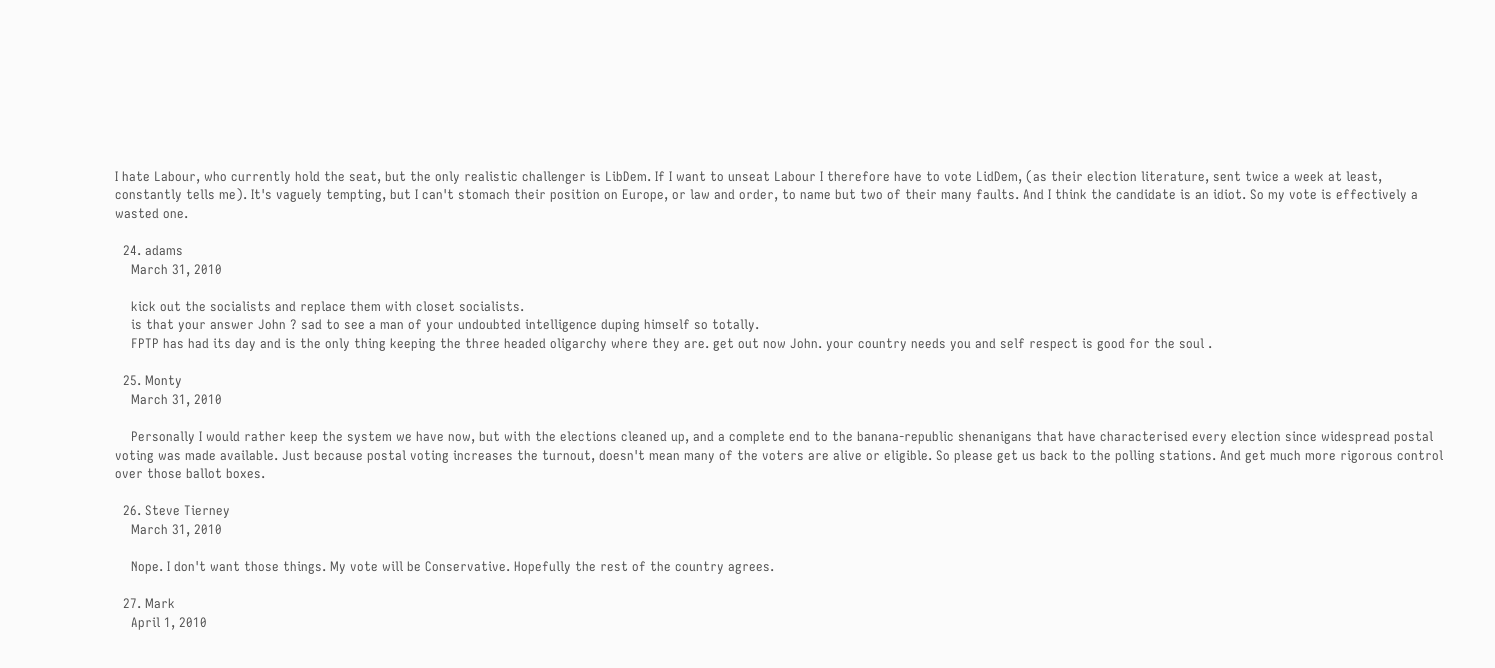I hate Labour, who currently hold the seat, but the only realistic challenger is LibDem. If I want to unseat Labour I therefore have to vote LidDem, (as their election literature, sent twice a week at least, constantly tells me). It's vaguely tempting, but I can't stomach their position on Europe, or law and order, to name but two of their many faults. And I think the candidate is an idiot. So my vote is effectively a wasted one.

  24. adams
    March 31, 2010

    kick out the socialists and replace them with closet socialists.
    is that your answer John ? sad to see a man of your undoubted intelligence duping himself so totally.
    FPTP has had its day and is the only thing keeping the three headed oligarchy where they are. get out now John. your country needs you and self respect is good for the soul .

  25. Monty
    March 31, 2010

    Personally I would rather keep the system we have now, but with the elections cleaned up, and a complete end to the banana-republic shenanigans that have characterised every election since widespread postal voting was made available. Just because postal voting increases the turnout, doesn't mean many of the voters are alive or eligible. So please get us back to the polling stations. And get much more rigorous control over those ballot boxes.

  26. Steve Tierney
    March 31, 2010

    Nope. I don't want those things. My vote will be Conservative. Hopefully the rest of the country agrees.

  27. Mark
    April 1, 2010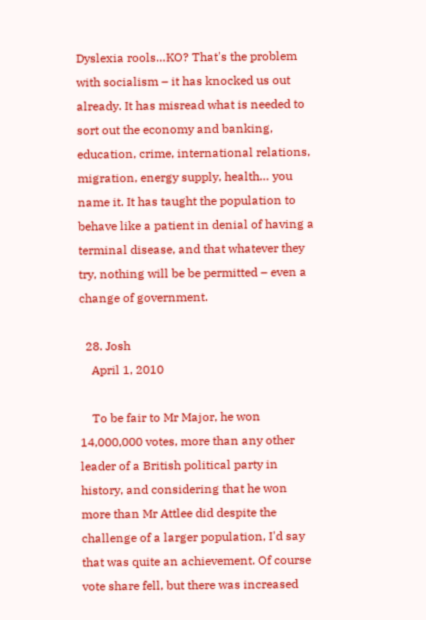Dyslexia rools…KO? That's the problem with socialism – it has knocked us out already. It has misread what is needed to sort out the economy and banking, education, crime, international relations, migration, energy supply, health… you name it. It has taught the population to behave like a patient in denial of having a terminal disease, and that whatever they try, nothing will be be permitted – even a change of government.

  28. Josh
    April 1, 2010

    To be fair to Mr Major, he won 14,000,000 votes, more than any other leader of a British political party in history, and considering that he won more than Mr Attlee did despite the challenge of a larger population, I'd say that was quite an achievement. Of course vote share fell, but there was increased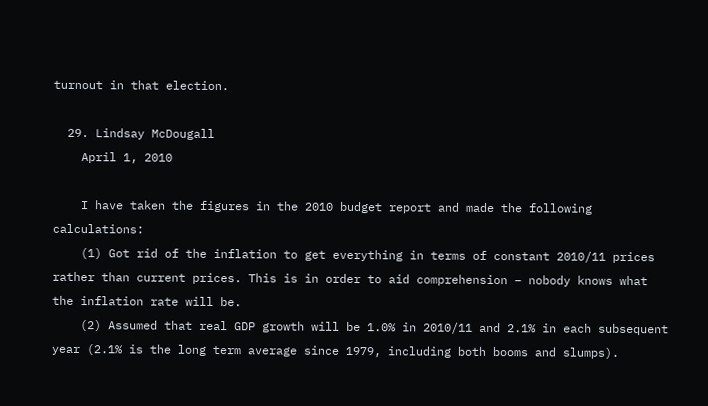turnout in that election.

  29. Lindsay McDougall
    April 1, 2010

    I have taken the figures in the 2010 budget report and made the following calculations:
    (1) Got rid of the inflation to get everything in terms of constant 2010/11 prices rather than current prices. This is in order to aid comprehension – nobody knows what the inflation rate will be.
    (2) Assumed that real GDP growth will be 1.0% in 2010/11 and 2.1% in each subsequent year (2.1% is the long term average since 1979, including both booms and slumps).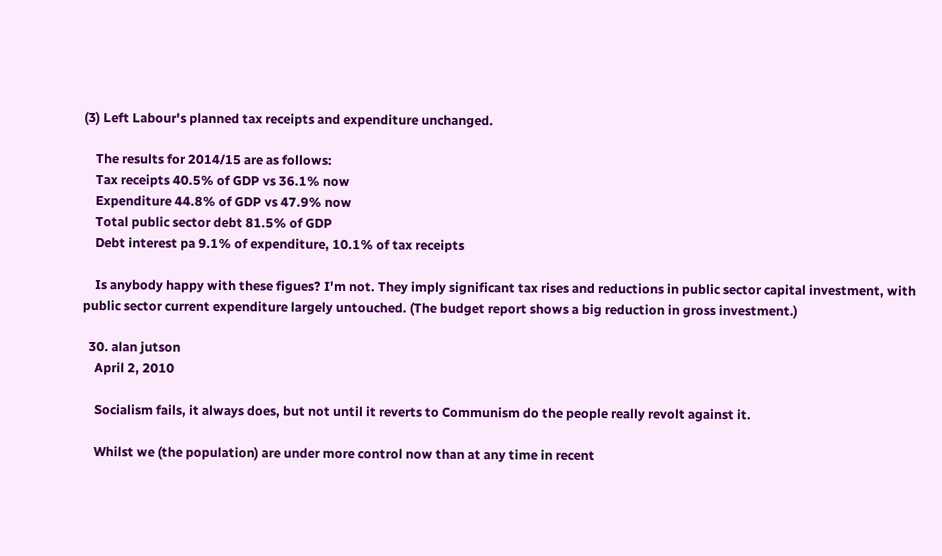(3) Left Labour's planned tax receipts and expenditure unchanged.

    The results for 2014/15 are as follows:
    Tax receipts 40.5% of GDP vs 36.1% now
    Expenditure 44.8% of GDP vs 47.9% now
    Total public sector debt 81.5% of GDP
    Debt interest pa 9.1% of expenditure, 10.1% of tax receipts

    Is anybody happy with these figues? I'm not. They imply significant tax rises and reductions in public sector capital investment, with public sector current expenditure largely untouched. (The budget report shows a big reduction in gross investment.)

  30. alan jutson
    April 2, 2010

    Socialism fails, it always does, but not until it reverts to Communism do the people really revolt against it.

    Whilst we (the population) are under more control now than at any time in recent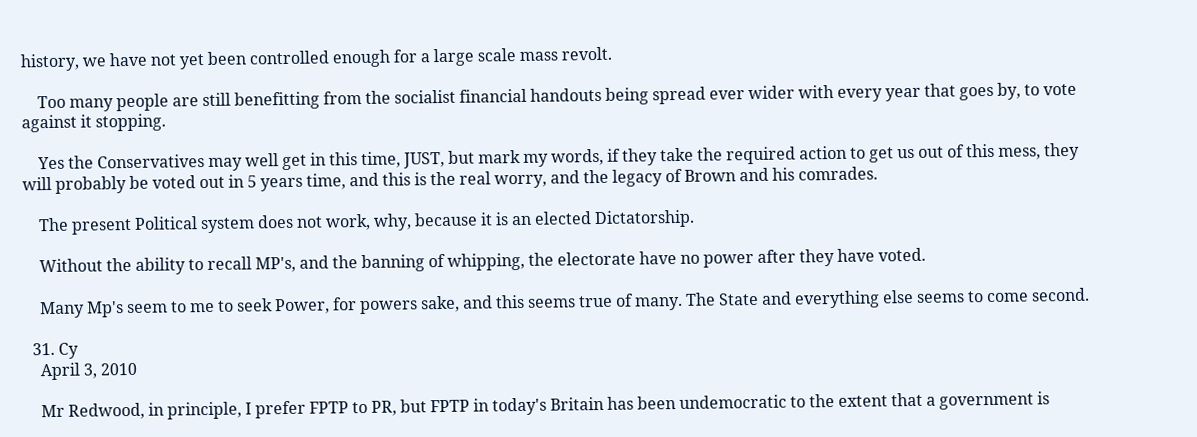history, we have not yet been controlled enough for a large scale mass revolt.

    Too many people are still benefitting from the socialist financial handouts being spread ever wider with every year that goes by, to vote against it stopping.

    Yes the Conservatives may well get in this time, JUST, but mark my words, if they take the required action to get us out of this mess, they will probably be voted out in 5 years time, and this is the real worry, and the legacy of Brown and his comrades.

    The present Political system does not work, why, because it is an elected Dictatorship.

    Without the ability to recall MP's, and the banning of whipping, the electorate have no power after they have voted.

    Many Mp's seem to me to seek Power, for powers sake, and this seems true of many. The State and everything else seems to come second.

  31. Cy
    April 3, 2010

    Mr Redwood, in principle, I prefer FPTP to PR, but FPTP in today's Britain has been undemocratic to the extent that a government is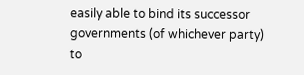easily able to bind its successor governments (of whichever party) to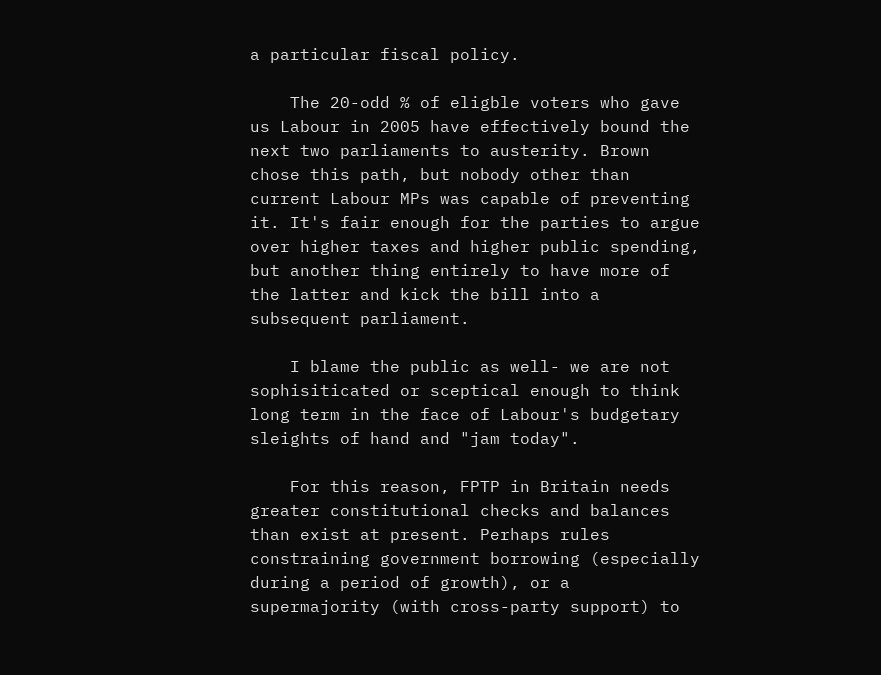a particular fiscal policy.

    The 20-odd % of eligble voters who gave us Labour in 2005 have effectively bound the next two parliaments to austerity. Brown chose this path, but nobody other than current Labour MPs was capable of preventing it. It's fair enough for the parties to argue over higher taxes and higher public spending, but another thing entirely to have more of the latter and kick the bill into a subsequent parliament.

    I blame the public as well- we are not sophisiticated or sceptical enough to think long term in the face of Labour's budgetary sleights of hand and "jam today".

    For this reason, FPTP in Britain needs greater constitutional checks and balances than exist at present. Perhaps rules constraining government borrowing (especially during a period of growth), or a supermajority (with cross-party support) to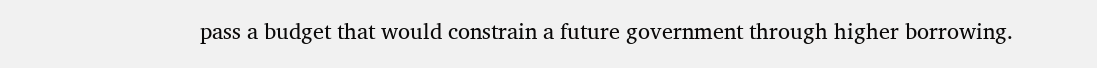pass a budget that would constrain a future government through higher borrowing.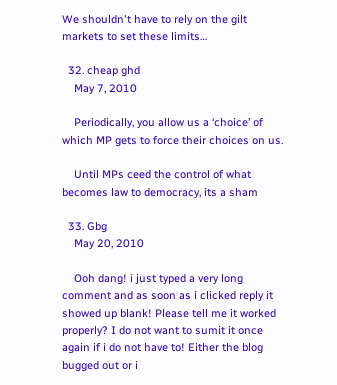We shouldn't have to rely on the gilt markets to set these limits…

  32. cheap ghd
    May 7, 2010

    Periodically, you allow us a ‘choice’ of which MP gets to force their choices on us.

    Until MPs ceed the control of what becomes law to democracy, its a sham

  33. Gbg
    May 20, 2010

    Ooh dang! i just typed a very long comment and as soon as i clicked reply it showed up blank! Please tell me it worked properly? I do not want to sumit it once again if i do not have to! Either the blog bugged out or i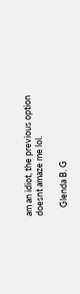am an idiot, the previous option doesnt amaze me lol.

    Glenda B. G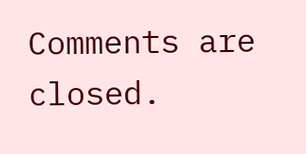Comments are closed.